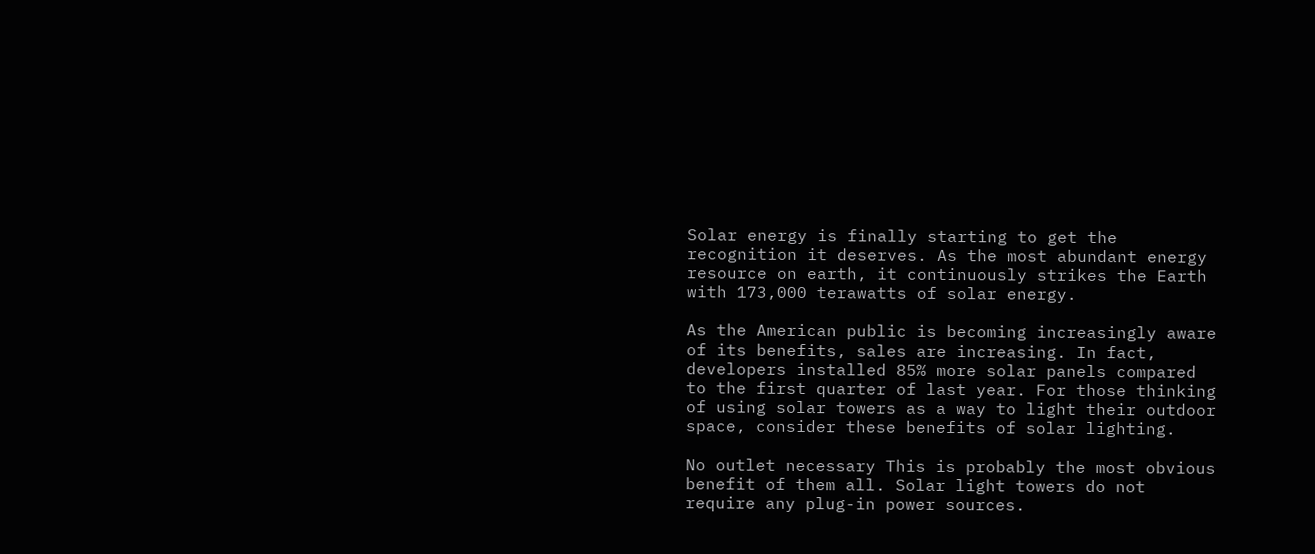Solar energy is finally starting to get the recognition it deserves. As the most abundant energy resource on earth, it continuously strikes the Earth with 173,000 terawatts of solar energy.

As the American public is becoming increasingly aware of its benefits, sales are increasing. In fact, developers installed 85% more solar panels compared to the first quarter of last year. For those thinking of using solar towers as a way to light their outdoor space, consider these benefits of solar lighting.

No outlet necessary This is probably the most obvious benefit of them all. Solar light towers do not require any plug-in power sources.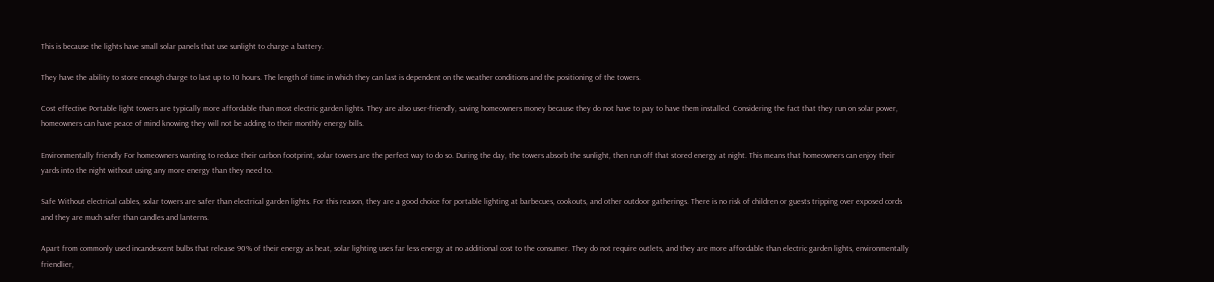This is because the lights have small solar panels that use sunlight to charge a battery.

They have the ability to store enough charge to last up to 10 hours. The length of time in which they can last is dependent on the weather conditions and the positioning of the towers.

Cost effective Portable light towers are typically more affordable than most electric garden lights. They are also user-friendly, saving homeowners money because they do not have to pay to have them installed. Considering the fact that they run on solar power, homeowners can have peace of mind knowing they will not be adding to their monthly energy bills.

Environmentally friendly For homeowners wanting to reduce their carbon footprint, solar towers are the perfect way to do so. During the day, the towers absorb the sunlight, then run off that stored energy at night. This means that homeowners can enjoy their yards into the night without using any more energy than they need to.

Safe Without electrical cables, solar towers are safer than electrical garden lights. For this reason, they are a good choice for portable lighting at barbecues, cookouts, and other outdoor gatherings. There is no risk of children or guests tripping over exposed cords and they are much safer than candles and lanterns.

Apart from commonly used incandescent bulbs that release 90% of their energy as heat, solar lighting uses far less energy at no additional cost to the consumer. They do not require outlets, and they are more affordable than electric garden lights, environmentally friendlier,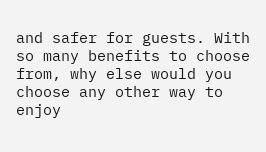and safer for guests. With so many benefits to choose from, why else would you choose any other way to enjoy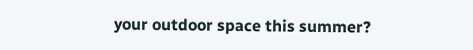your outdoor space this summer?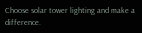Choose solar tower lighting and make a difference.